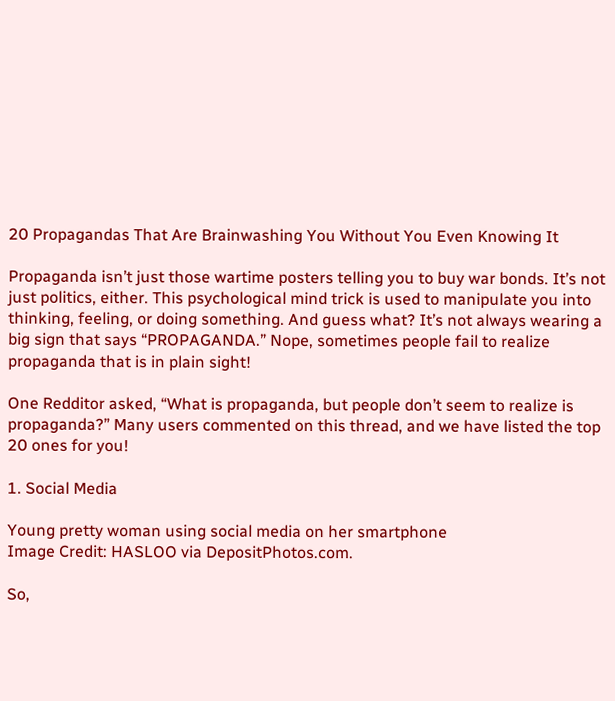20 Propagandas That Are Brainwashing You Without You Even Knowing It

Propaganda isn’t just those wartime posters telling you to buy war bonds. It’s not just politics, either. This psychological mind trick is used to manipulate you into thinking, feeling, or doing something. And guess what? It’s not always wearing a big sign that says “PROPAGANDA.” Nope, sometimes people fail to realize propaganda that is in plain sight!

One Redditor asked, “What is propaganda, but people don’t seem to realize is propaganda?” Many users commented on this thread, and we have listed the top 20 ones for you!

1. Social Media

Young pretty woman using social media on her smartphone
Image Credit: HASLOO via DepositPhotos.com.

So,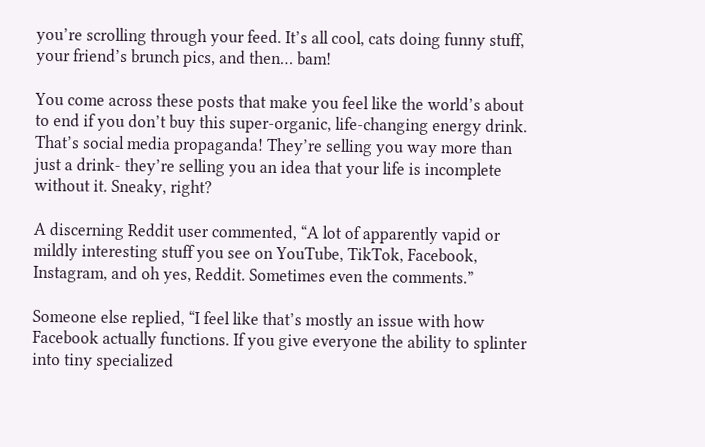you’re scrolling through your feed. It’s all cool, cats doing funny stuff, your friend’s brunch pics, and then… bam!

You come across these posts that make you feel like the world’s about to end if you don’t buy this super-organic, life-changing energy drink. That’s social media propaganda! They’re selling you way more than just a drink- they’re selling you an idea that your life is incomplete without it. Sneaky, right?

A discerning Reddit user commented, “A lot of apparently vapid or mildly interesting stuff you see on YouTube, TikTok, Facebook, Instagram, and oh yes, Reddit. Sometimes even the comments.”

Someone else replied, “I feel like that’s mostly an issue with how Facebook actually functions. If you give everyone the ability to splinter into tiny specialized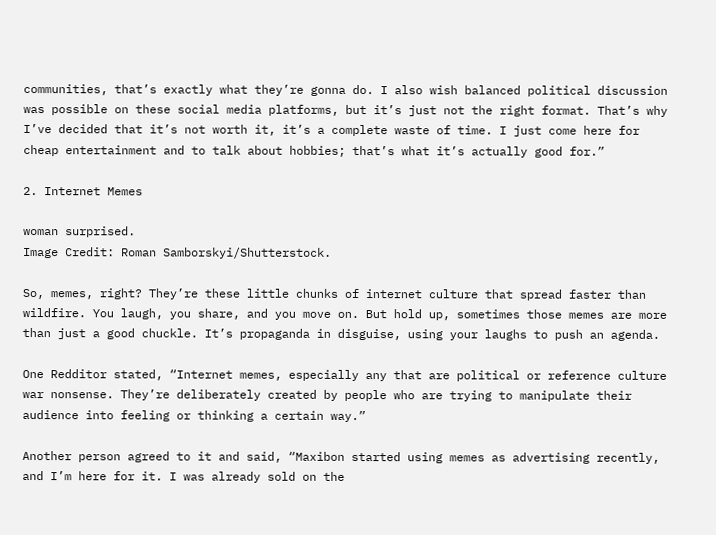communities, that’s exactly what they’re gonna do. I also wish balanced political discussion was possible on these social media platforms, but it’s just not the right format. That’s why I’ve decided that it’s not worth it, it’s a complete waste of time. I just come here for cheap entertainment and to talk about hobbies; that’s what it’s actually good for.”

2. Internet Memes

woman surprised.
Image Credit: Roman Samborskyi/Shutterstock.

So, memes, right? They’re these little chunks of internet culture that spread faster than wildfire. You laugh, you share, and you move on. But hold up, sometimes those memes are more than just a good chuckle. It’s propaganda in disguise, using your laughs to push an agenda.

One Redditor stated, “Internet memes, especially any that are political or reference culture war nonsense. They’re deliberately created by people who are trying to manipulate their audience into feeling or thinking a certain way.”

Another person agreed to it and said, “Maxibon started using memes as advertising recently, and I’m here for it. I was already sold on the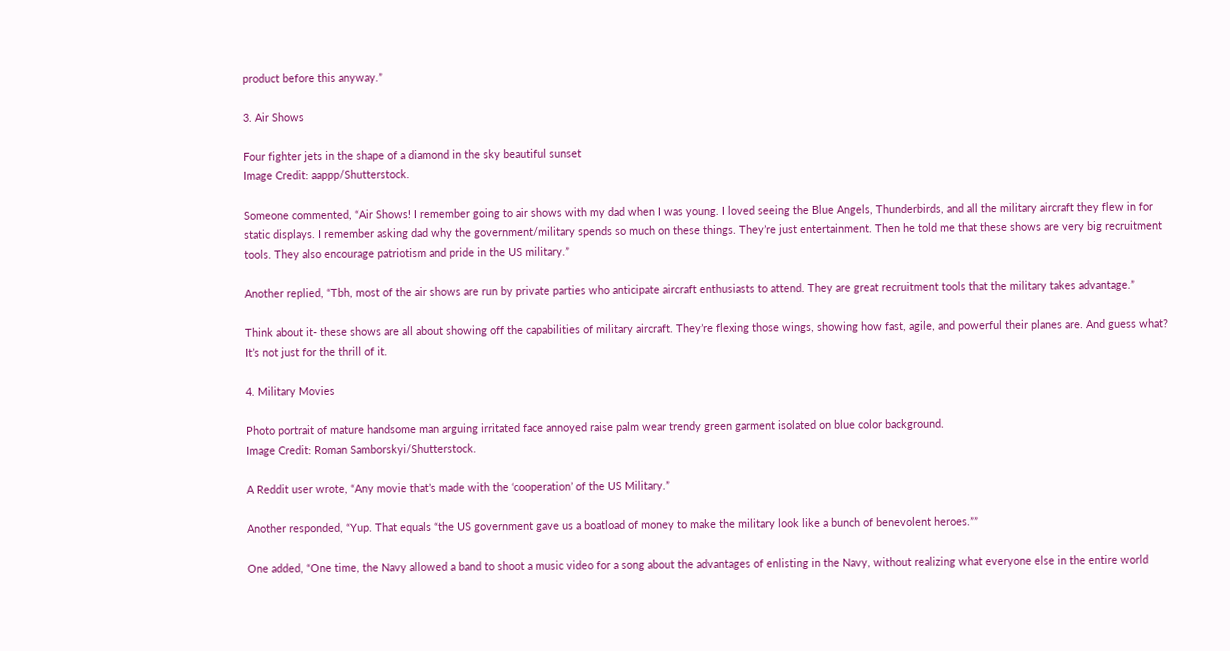product before this anyway.”

3. Air Shows

Four fighter jets in the shape of a diamond in the sky beautiful sunset
Image Credit: aappp/Shutterstock.

Someone commented, “Air Shows! I remember going to air shows with my dad when I was young. I loved seeing the Blue Angels, Thunderbirds, and all the military aircraft they flew in for static displays. I remember asking dad why the government/military spends so much on these things. They’re just entertainment. Then he told me that these shows are very big recruitment tools. They also encourage patriotism and pride in the US military.”

Another replied, “Tbh, most of the air shows are run by private parties who anticipate aircraft enthusiasts to attend. They are great recruitment tools that the military takes advantage.”

Think about it- these shows are all about showing off the capabilities of military aircraft. They’re flexing those wings, showing how fast, agile, and powerful their planes are. And guess what? It’s not just for the thrill of it.

4. Military Movies

Photo portrait of mature handsome man arguing irritated face annoyed raise palm wear trendy green garment isolated on blue color background.
Image Credit: Roman Samborskyi/Shutterstock.

A Reddit user wrote, “Any movie that’s made with the ‘cooperation’ of the US Military.”

Another responded, “Yup. That equals “the US government gave us a boatload of money to make the military look like a bunch of benevolent heroes.””

One added, “One time, the Navy allowed a band to shoot a music video for a song about the advantages of enlisting in the Navy, without realizing what everyone else in the entire world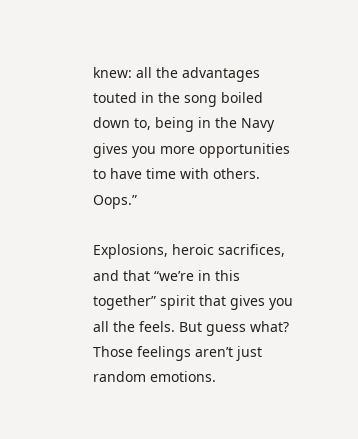knew: all the advantages touted in the song boiled down to, being in the Navy gives you more opportunities to have time with others. Oops.”

Explosions, heroic sacrifices, and that “we’re in this together” spirit that gives you all the feels. But guess what? Those feelings aren’t just random emotions.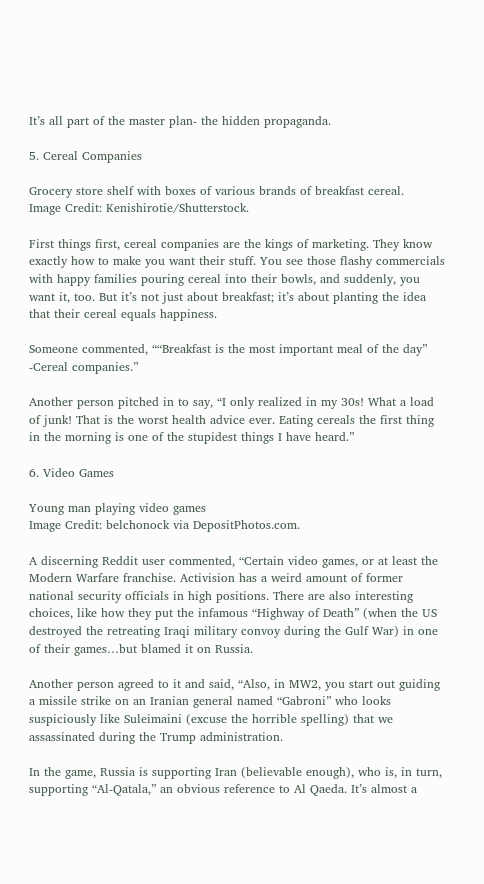It’s all part of the master plan- the hidden propaganda.

5. Cereal Companies

Grocery store shelf with boxes of various brands of breakfast cereal.
Image Credit: Kenishirotie/Shutterstock.

First things first, cereal companies are the kings of marketing. They know exactly how to make you want their stuff. You see those flashy commercials with happy families pouring cereal into their bowls, and suddenly, you want it, too. But it’s not just about breakfast; it’s about planting the idea that their cereal equals happiness.

Someone commented, ““Breakfast is the most important meal of the day” -Cereal companies.”

Another person pitched in to say, “I only realized in my 30s! What a load of junk! That is the worst health advice ever. Eating cereals the first thing in the morning is one of the stupidest things I have heard.”

6. Video Games

Young man playing video games
Image Credit: belchonock via DepositPhotos.com.

A discerning Reddit user commented, “Certain video games, or at least the Modern Warfare franchise. Activision has a weird amount of former national security officials in high positions. There are also interesting choices, like how they put the infamous “Highway of Death” (when the US destroyed the retreating Iraqi military convoy during the Gulf War) in one of their games…but blamed it on Russia.

Another person agreed to it and said, “Also, in MW2, you start out guiding a missile strike on an Iranian general named “Gabroni” who looks suspiciously like Suleimaini (excuse the horrible spelling) that we assassinated during the Trump administration.

In the game, Russia is supporting Iran (believable enough), who is, in turn, supporting “Al-Qatala,” an obvious reference to Al Qaeda. It’s almost a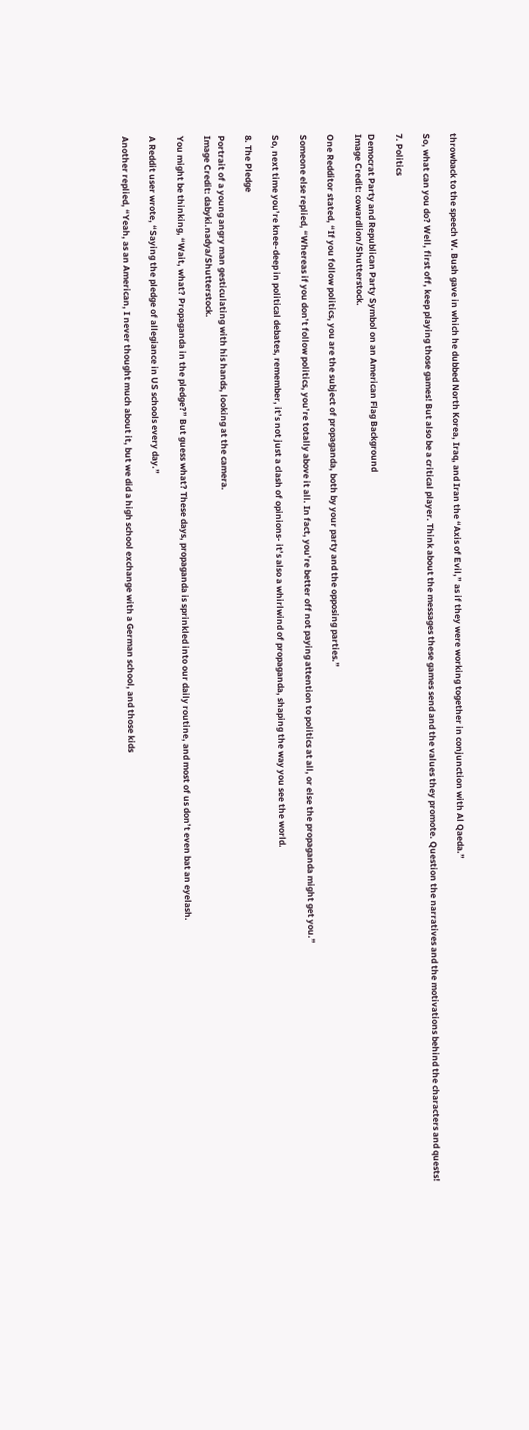throwback to the speech W. Bush gave in which he dubbed North Korea, Iraq, and Iran the “Axis of Evil,” as if they were working together in conjunction with Al Qaeda.”

So, what can you do? Well, first off, keep playing those games! But also be a critical player. Think about the messages these games send and the values they promote. Question the narratives and the motivations behind the characters and quests!

7. Politics

Democrat Party and Republican Party Symbol on an American Flag Background
Image Credit: cowardlion/Shutterstock.

One Redditor stated, “If you follow politics, you are the subject of propaganda, both by your party and the opposing parties.”

Someone else replied, “Whereas if you don’t follow politics, you’re totally above it all. In fact, you’re better off not paying attention to politics at all, or else the propaganda might get you.”

So, next time you’re knee-deep in political debates, remember, it’s not just a clash of opinions- it’s also a whirlwind of propaganda, shaping the way you see the world.

8. The Pledge

Portrait of a young angry man gesticulating with his hands, looking at the camera.
Image Credit: dabyki.nadya/Shutterstock.

You might be thinking, “Wait, what? Propaganda in the pledge?” But guess what? These days, propaganda is sprinkled into our daily routine, and most of us don’t even bat an eyelash.

A Reddit user wrote, “Saying the pledge of allegiance in US schools every day.”

Another replied, “Yeah, as an American, I never thought much about it, but we did a high school exchange with a German school, and those kids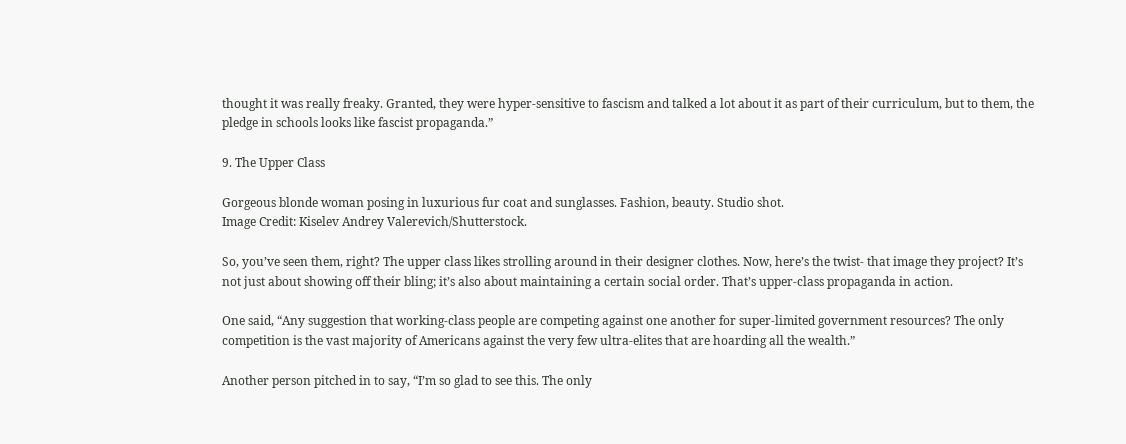thought it was really freaky. Granted, they were hyper-sensitive to fascism and talked a lot about it as part of their curriculum, but to them, the pledge in schools looks like fascist propaganda.”

9. The Upper Class

Gorgeous blonde woman posing in luxurious fur coat and sunglasses. Fashion, beauty. Studio shot.
Image Credit: Kiselev Andrey Valerevich/Shutterstock.

So, you’ve seen them, right? The upper class likes strolling around in their designer clothes. Now, here’s the twist- that image they project? It’s not just about showing off their bling; it’s also about maintaining a certain social order. That’s upper-class propaganda in action.

One said, “Any suggestion that working-class people are competing against one another for super-limited government resources? The only competition is the vast majority of Americans against the very few ultra-elites that are hoarding all the wealth.”

Another person pitched in to say, “I’m so glad to see this. The only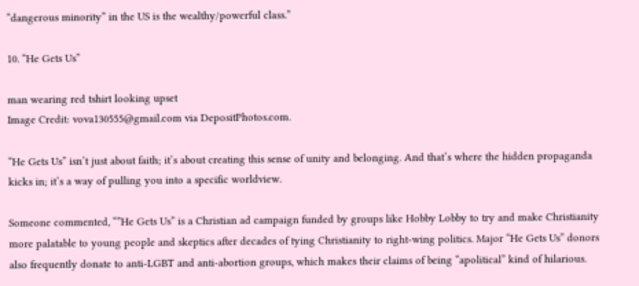“dangerous minority” in the US is the wealthy/powerful class.”

10. “He Gets Us”

man wearing red tshirt looking upset
Image Credit: vova130555@gmail.com via DepositPhotos.com.

“He Gets Us” isn’t just about faith; it’s about creating this sense of unity and belonging. And that’s where the hidden propaganda kicks in; it’s a way of pulling you into a specific worldview.

Someone commented, “”He Gets Us” is a Christian ad campaign funded by groups like Hobby Lobby to try and make Christianity more palatable to young people and skeptics after decades of tying Christianity to right-wing politics. Major “He Gets Us” donors also frequently donate to anti-LGBT and anti-abortion groups, which makes their claims of being “apolitical” kind of hilarious.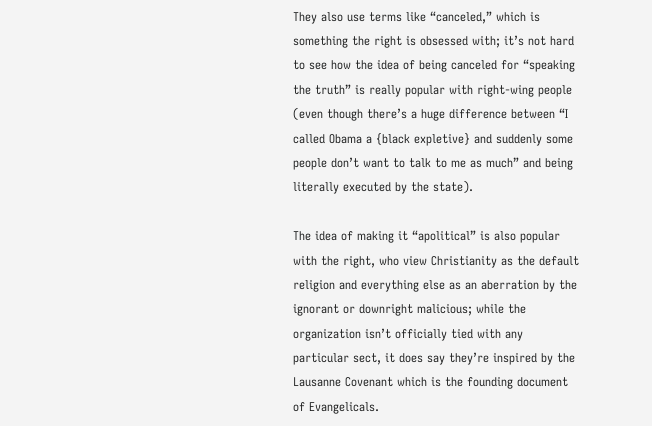They also use terms like “canceled,” which is something the right is obsessed with; it’s not hard to see how the idea of being canceled for “speaking the truth” is really popular with right-wing people (even though there’s a huge difference between “I called Obama a {black expletive} and suddenly some people don’t want to talk to me as much” and being literally executed by the state).

The idea of making it “apolitical” is also popular with the right, who view Christianity as the default religion and everything else as an aberration by the ignorant or downright malicious; while the organization isn’t officially tied with any particular sect, it does say they’re inspired by the Lausanne Covenant which is the founding document of Evangelicals.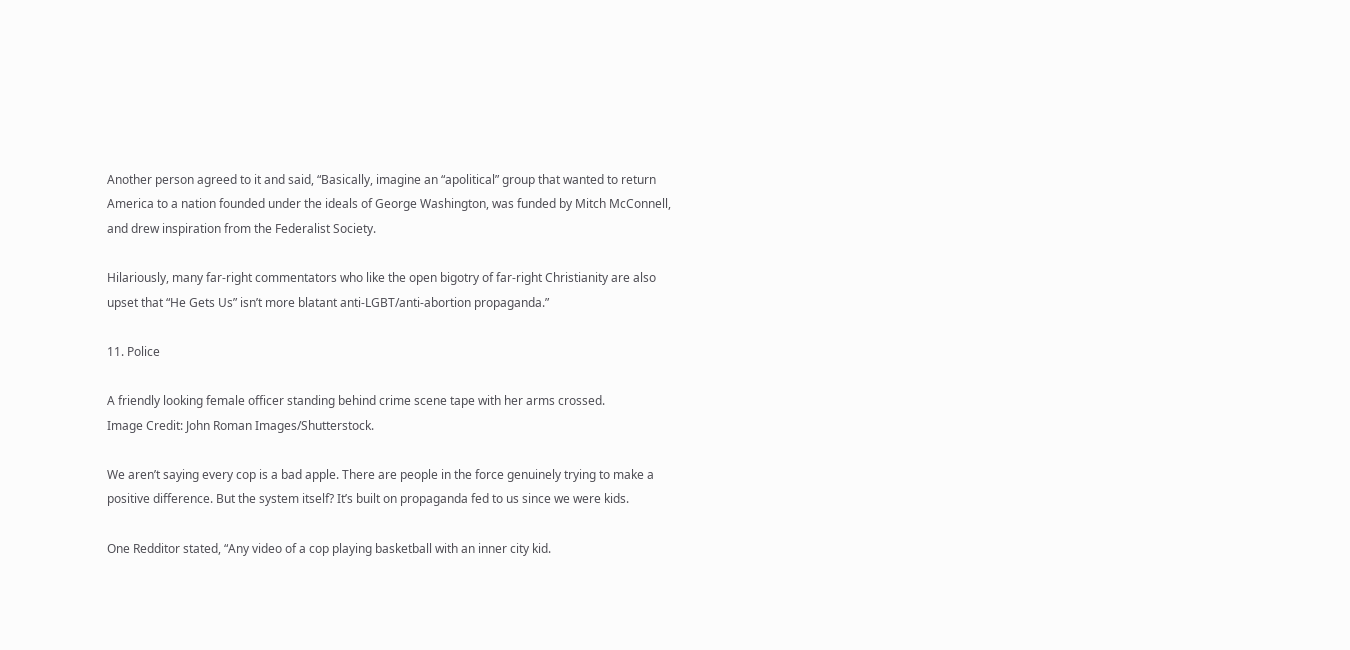Another person agreed to it and said, “Basically, imagine an “apolitical” group that wanted to return America to a nation founded under the ideals of George Washington, was funded by Mitch McConnell, and drew inspiration from the Federalist Society.

Hilariously, many far-right commentators who like the open bigotry of far-right Christianity are also upset that “He Gets Us” isn’t more blatant anti-LGBT/anti-abortion propaganda.”

11. Police

A friendly looking female officer standing behind crime scene tape with her arms crossed.
Image Credit: John Roman Images/Shutterstock.

We aren’t saying every cop is a bad apple. There are people in the force genuinely trying to make a positive difference. But the system itself? It’s built on propaganda fed to us since we were kids.

One Redditor stated, “Any video of a cop playing basketball with an inner city kid.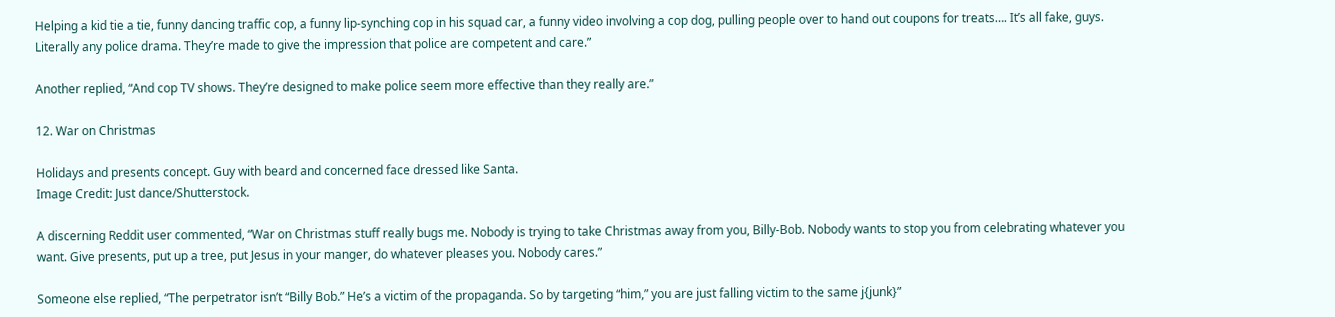Helping a kid tie a tie, funny dancing traffic cop, a funny lip-synching cop in his squad car, a funny video involving a cop dog, pulling people over to hand out coupons for treats…. It’s all fake, guys. Literally any police drama. They’re made to give the impression that police are competent and care.”

Another replied, “And cop TV shows. They’re designed to make police seem more effective than they really are.”

12. War on Christmas

Holidays and presents concept. Guy with beard and concerned face dressed like Santa.
Image Credit: Just dance/Shutterstock.

A discerning Reddit user commented, “War on Christmas stuff really bugs me. Nobody is trying to take Christmas away from you, Billy-Bob. Nobody wants to stop you from celebrating whatever you want. Give presents, put up a tree, put Jesus in your manger, do whatever pleases you. Nobody cares.”

Someone else replied, “The perpetrator isn’t “Billy Bob.” He’s a victim of the propaganda. So by targeting “him,” you are just falling victim to the same j{junk}”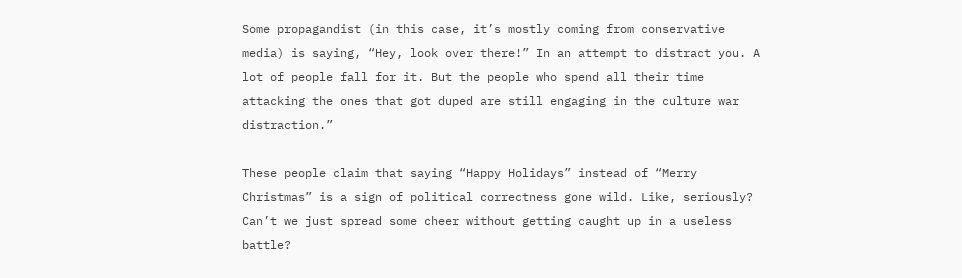Some propagandist (in this case, it’s mostly coming from conservative media) is saying, “Hey, look over there!” In an attempt to distract you. A lot of people fall for it. But the people who spend all their time attacking the ones that got duped are still engaging in the culture war distraction.”

These people claim that saying “Happy Holidays” instead of “Merry Christmas” is a sign of political correctness gone wild. Like, seriously? Can’t we just spread some cheer without getting caught up in a useless battle?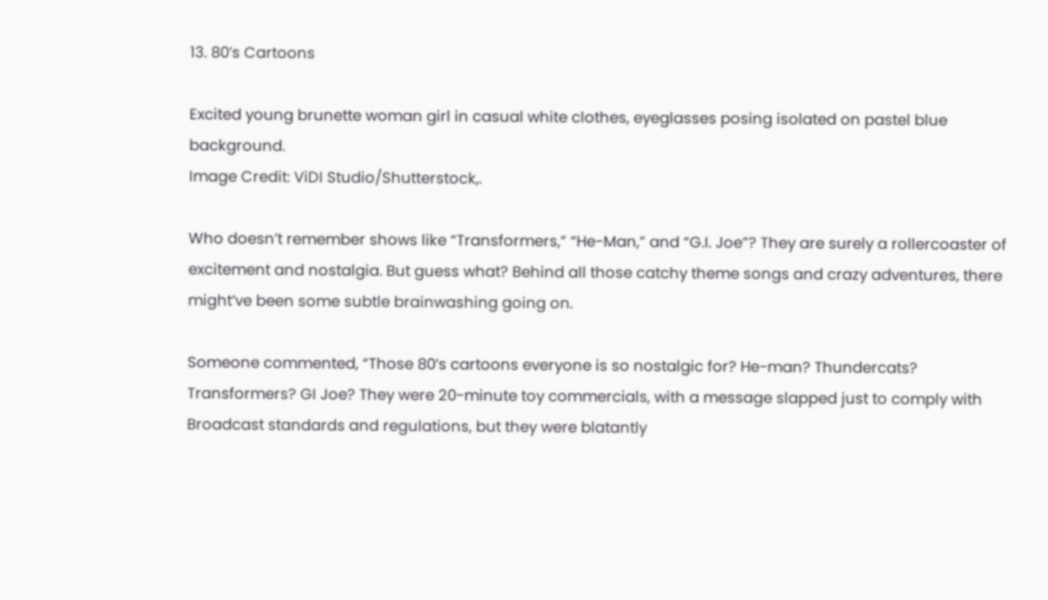13. 80’s Cartoons

Excited young brunette woman girl in casual white clothes, eyeglasses posing isolated on pastel blue background.
Image Credit: ViDI Studio/Shutterstock,.

Who doesn’t remember shows like “Transformers,” “He-Man,” and “G.I. Joe”? They are surely a rollercoaster of excitement and nostalgia. But guess what? Behind all those catchy theme songs and crazy adventures, there might’ve been some subtle brainwashing going on.

Someone commented, “Those 80’s cartoons everyone is so nostalgic for? He-man? Thundercats? Transformers? GI Joe? They were 20-minute toy commercials, with a message slapped just to comply with Broadcast standards and regulations, but they were blatantly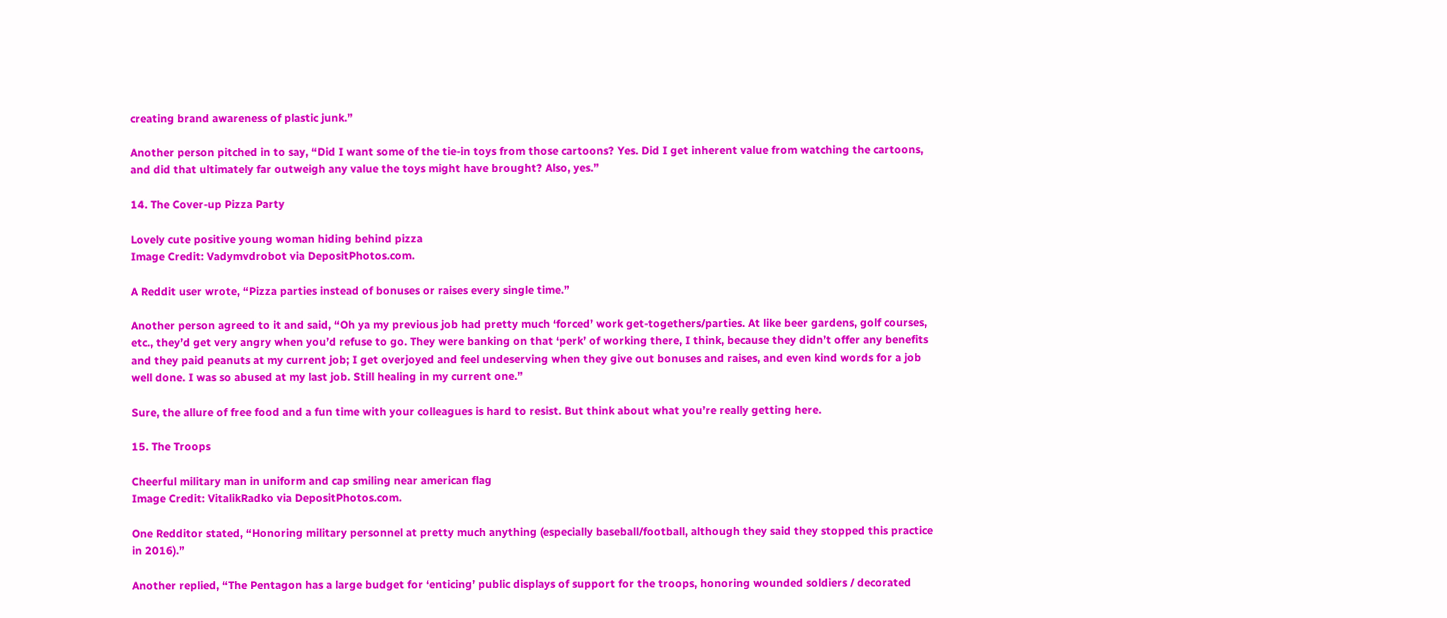creating brand awareness of plastic junk.”

Another person pitched in to say, “Did I want some of the tie-in toys from those cartoons? Yes. Did I get inherent value from watching the cartoons, and did that ultimately far outweigh any value the toys might have brought? Also, yes.”

14. The Cover-up Pizza Party

Lovely cute positive young woman hiding behind pizza
Image Credit: Vadymvdrobot via DepositPhotos.com.

A Reddit user wrote, “Pizza parties instead of bonuses or raises every single time.”

Another person agreed to it and said, “Oh ya my previous job had pretty much ‘forced’ work get-togethers/parties. At like beer gardens, golf courses, etc., they’d get very angry when you’d refuse to go. They were banking on that ‘perk’ of working there, I think, because they didn’t offer any benefits and they paid peanuts at my current job; I get overjoyed and feel undeserving when they give out bonuses and raises, and even kind words for a job well done. I was so abused at my last job. Still healing in my current one.”

Sure, the allure of free food and a fun time with your colleagues is hard to resist. But think about what you’re really getting here.

15. The Troops

Cheerful military man in uniform and cap smiling near american flag
Image Credit: VitalikRadko via DepositPhotos.com.

One Redditor stated, “Honoring military personnel at pretty much anything (especially baseball/football, although they said they stopped this practice in 2016).”

Another replied, “The Pentagon has a large budget for ‘enticing’ public displays of support for the troops, honoring wounded soldiers / decorated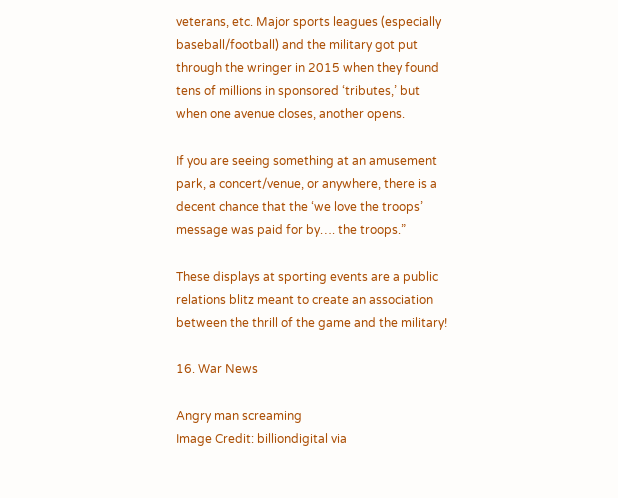veterans, etc. Major sports leagues (especially baseball/football) and the military got put through the wringer in 2015 when they found tens of millions in sponsored ‘tributes,’ but when one avenue closes, another opens.

If you are seeing something at an amusement park, a concert/venue, or anywhere, there is a decent chance that the ‘we love the troops’ message was paid for by…. the troops.”

These displays at sporting events are a public relations blitz meant to create an association between the thrill of the game and the military!

16. War News

Angry man screaming
Image Credit: billiondigital via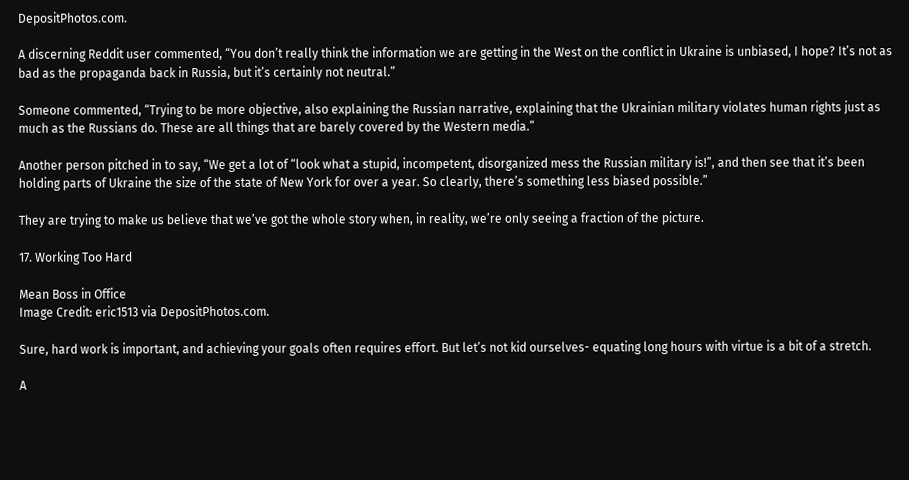DepositPhotos.com.

A discerning Reddit user commented, “You don’t really think the information we are getting in the West on the conflict in Ukraine is unbiased, I hope? It’s not as bad as the propaganda back in Russia, but it’s certainly not neutral.”

Someone commented, “Trying to be more objective, also explaining the Russian narrative, explaining that the Ukrainian military violates human rights just as much as the Russians do. These are all things that are barely covered by the Western media.”

Another person pitched in to say, “We get a lot of “look what a stupid, incompetent, disorganized mess the Russian military is!”, and then see that it’s been holding parts of Ukraine the size of the state of New York for over a year. So clearly, there’s something less biased possible.”

They are trying to make us believe that we’ve got the whole story when, in reality, we’re only seeing a fraction of the picture.

17. Working Too Hard

Mean Boss in Office
Image Credit: eric1513 via DepositPhotos.com.

Sure, hard work is important, and achieving your goals often requires effort. But let’s not kid ourselves- equating long hours with virtue is a bit of a stretch.

A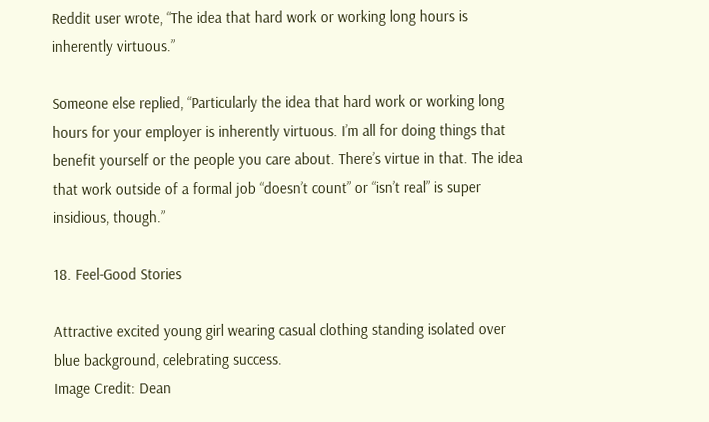Reddit user wrote, “The idea that hard work or working long hours is inherently virtuous.”

Someone else replied, “Particularly the idea that hard work or working long hours for your employer is inherently virtuous. I’m all for doing things that benefit yourself or the people you care about. There’s virtue in that. The idea that work outside of a formal job “doesn’t count” or “isn’t real” is super insidious, though.”

18. Feel-Good Stories

Attractive excited young girl wearing casual clothing standing isolated over blue background, celebrating success.
Image Credit: Dean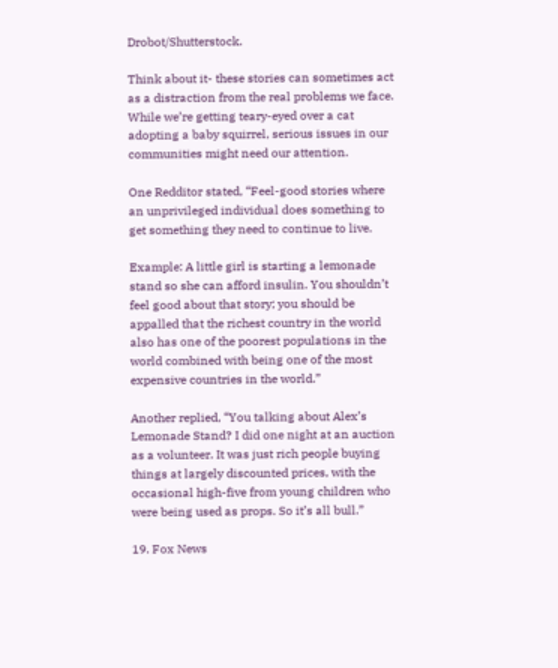Drobot/Shutterstock.

Think about it- these stories can sometimes act as a distraction from the real problems we face. While we’re getting teary-eyed over a cat adopting a baby squirrel, serious issues in our communities might need our attention.

One Redditor stated, “Feel-good stories where an unprivileged individual does something to get something they need to continue to live.

Example: A little girl is starting a lemonade stand so she can afford insulin. You shouldn’t feel good about that story; you should be appalled that the richest country in the world also has one of the poorest populations in the world combined with being one of the most expensive countries in the world.”

Another replied, “You talking about Alex’s Lemonade Stand? I did one night at an auction as a volunteer. It was just rich people buying things at largely discounted prices, with the occasional high-five from young children who were being used as props. So it’s all bull.”

19. Fox News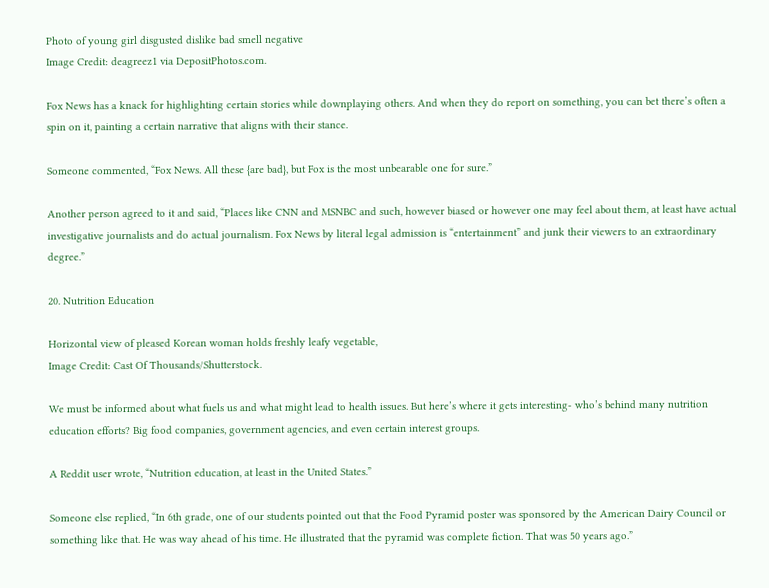Photo of young girl disgusted dislike bad smell negative
Image Credit: deagreez1 via DepositPhotos.com.

Fox News has a knack for highlighting certain stories while downplaying others. And when they do report on something, you can bet there’s often a spin on it, painting a certain narrative that aligns with their stance.

Someone commented, “Fox News. All these {are bad}, but Fox is the most unbearable one for sure.”

Another person agreed to it and said, “Places like CNN and MSNBC and such, however biased or however one may feel about them, at least have actual investigative journalists and do actual journalism. Fox News by literal legal admission is “entertainment” and junk their viewers to an extraordinary degree.”

20. Nutrition Education

Horizontal view of pleased Korean woman holds freshly leafy vegetable,
Image Credit: Cast Of Thousands/Shutterstock.

We must be informed about what fuels us and what might lead to health issues. But here’s where it gets interesting- who’s behind many nutrition education efforts? Big food companies, government agencies, and even certain interest groups.

A Reddit user wrote, “Nutrition education, at least in the United States.”

Someone else replied, “In 6th grade, one of our students pointed out that the Food Pyramid poster was sponsored by the American Dairy Council or something like that. He was way ahead of his time. He illustrated that the pyramid was complete fiction. That was 50 years ago.”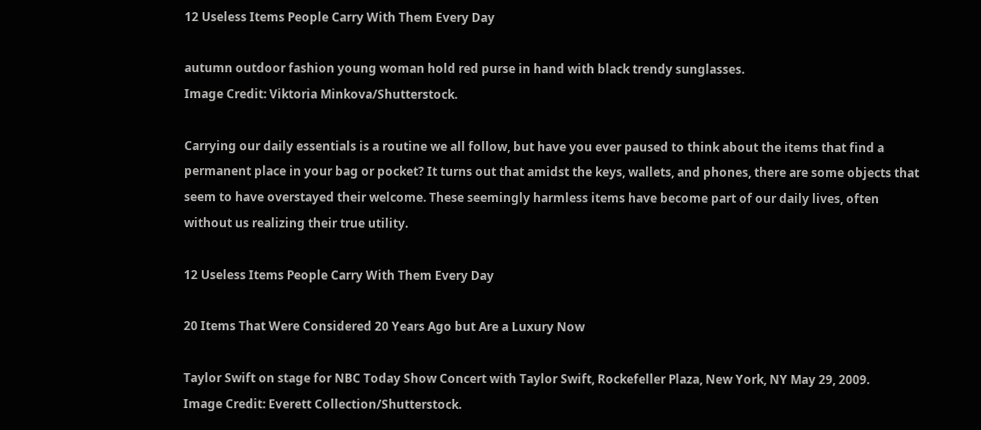12 Useless Items People Carry With Them Every Day

autumn outdoor fashion young woman hold red purse in hand with black trendy sunglasses.
Image Credit: Viktoria Minkova/Shutterstock.

Carrying our daily essentials is a routine we all follow, but have you ever paused to think about the items that find a permanent place in your bag or pocket? It turns out that amidst the keys, wallets, and phones, there are some objects that seem to have overstayed their welcome. These seemingly harmless items have become part of our daily lives, often without us realizing their true utility.

12 Useless Items People Carry With Them Every Day

20 Items That Were Considered 20 Years Ago but Are a Luxury Now

Taylor Swift on stage for NBC Today Show Concert with Taylor Swift, Rockefeller Plaza, New York, NY May 29, 2009.
Image Credit: Everett Collection/Shutterstock.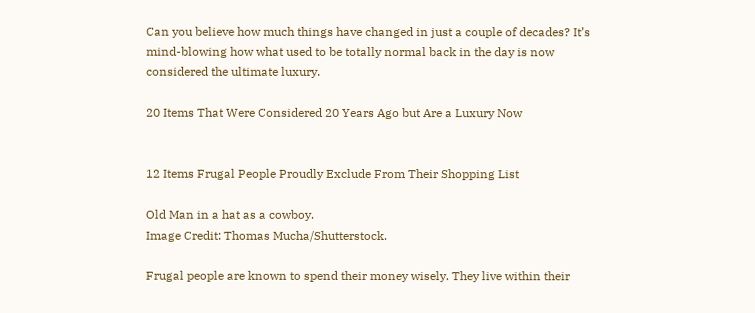Can you believe how much things have changed in just a couple of decades? It’s mind-blowing how what used to be totally normal back in the day is now considered the ultimate luxury.

20 Items That Were Considered 20 Years Ago but Are a Luxury Now


12 Items Frugal People Proudly Exclude From Their Shopping List

Old Man in a hat as a cowboy.
Image Credit: Thomas Mucha/Shutterstock.

Frugal people are known to spend their money wisely. They live within their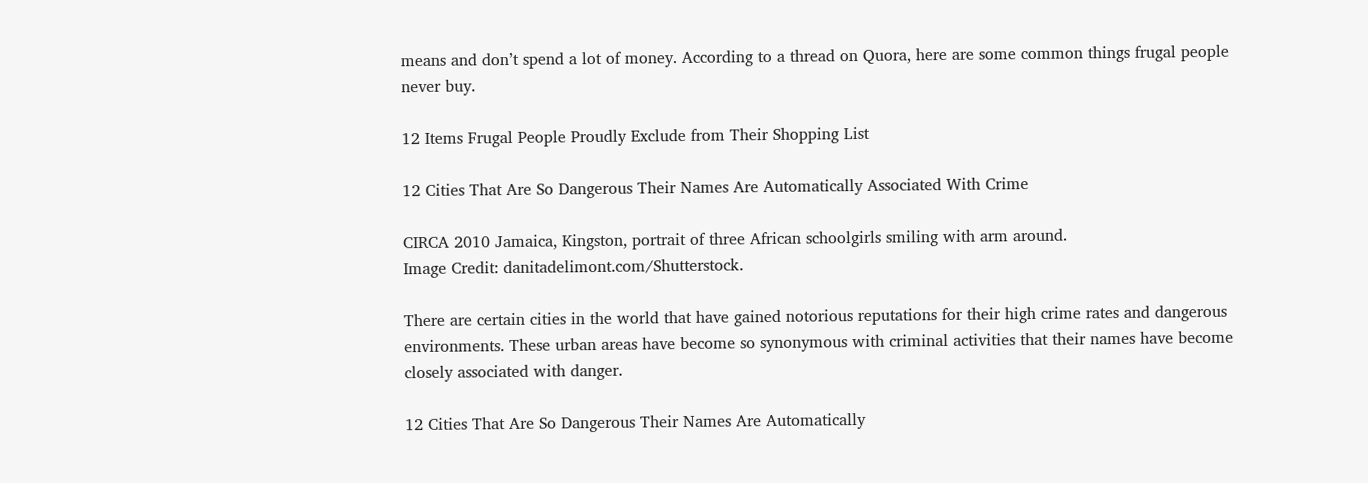means and don’t spend a lot of money. According to a thread on Quora, here are some common things frugal people never buy.

12 Items Frugal People Proudly Exclude from Their Shopping List

12 Cities That Are So Dangerous Their Names Are Automatically Associated With Crime

CIRCA 2010 Jamaica, Kingston, portrait of three African schoolgirls smiling with arm around.
Image Credit: danitadelimont.com/Shutterstock.

There are certain cities in the world that have gained notorious reputations for their high crime rates and dangerous environments. These urban areas have become so synonymous with criminal activities that their names have become closely associated with danger.

12 Cities That Are So Dangerous Their Names Are Automatically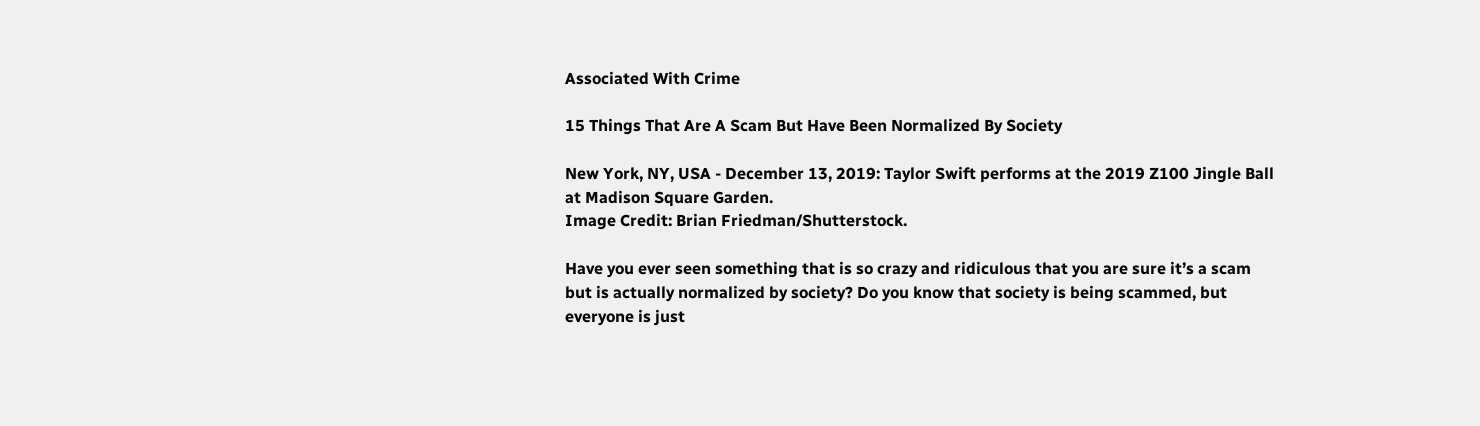Associated With Crime

15 Things That Are A Scam But Have Been Normalized By Society

New York, NY, USA - December 13, 2019: Taylor Swift performs at the 2019 Z100 Jingle Ball at Madison Square Garden.
Image Credit: Brian Friedman/Shutterstock.

Have you ever seen something that is so crazy and ridiculous that you are sure it’s a scam but is actually normalized by society? Do you know that society is being scammed, but everyone is just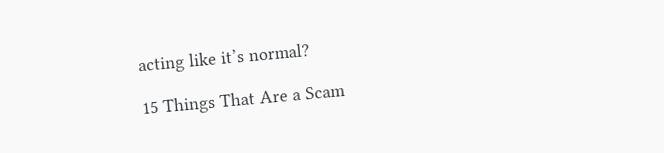acting like it’s normal?

15 Things That Are a Scam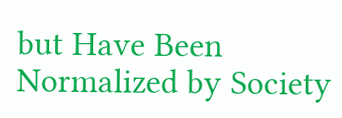but Have Been Normalized by Society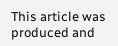This article was produced and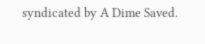syndicated by A Dime Saved.